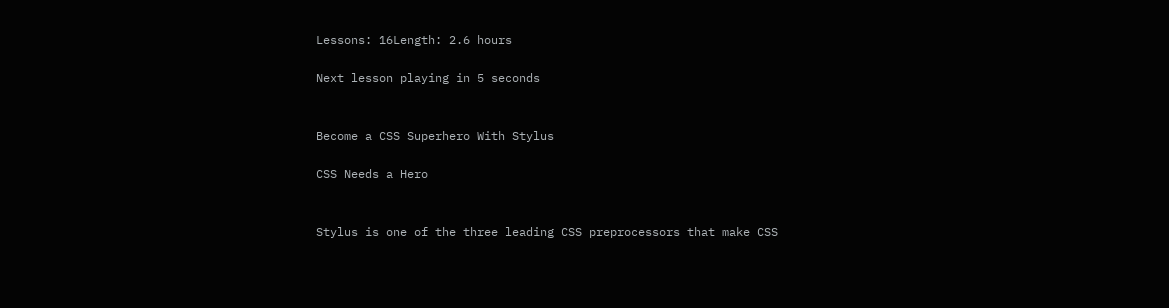Lessons: 16Length: 2.6 hours

Next lesson playing in 5 seconds


Become a CSS Superhero With Stylus

CSS Needs a Hero


Stylus is one of the three leading CSS preprocessors that make CSS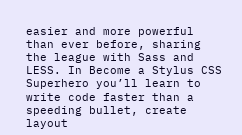easier and more powerful than ever before, sharing the league with Sass and LESS. In Become a Stylus CSS Superhero you’ll learn to write code faster than a speeding bullet, create layout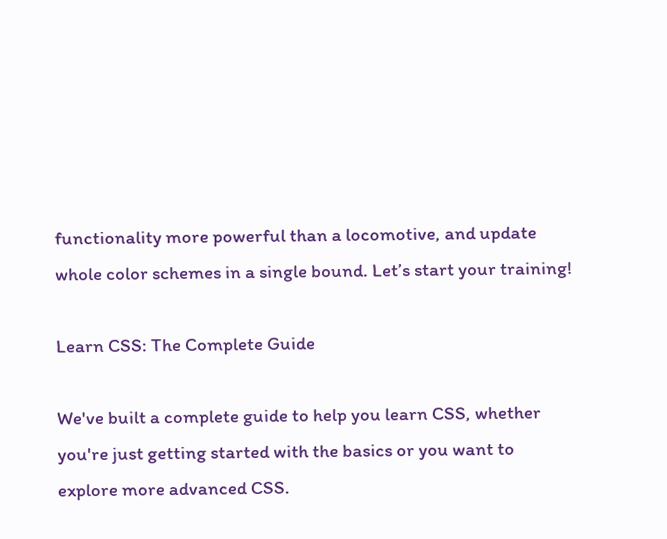functionality more powerful than a locomotive, and update whole color schemes in a single bound. Let’s start your training!

Learn CSS: The Complete Guide

We've built a complete guide to help you learn CSS, whether you're just getting started with the basics or you want to explore more advanced CSS.